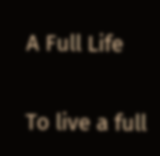A Full Life

To live a full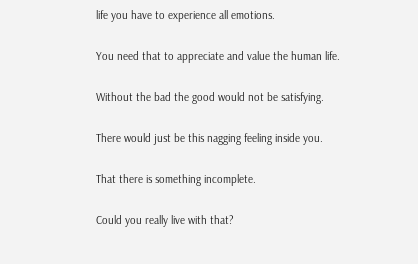life you have to experience all emotions.

You need that to appreciate and value the human life.

Without the bad the good would not be satisfying.

There would just be this nagging feeling inside you.

That there is something incomplete.

Could you really live with that?